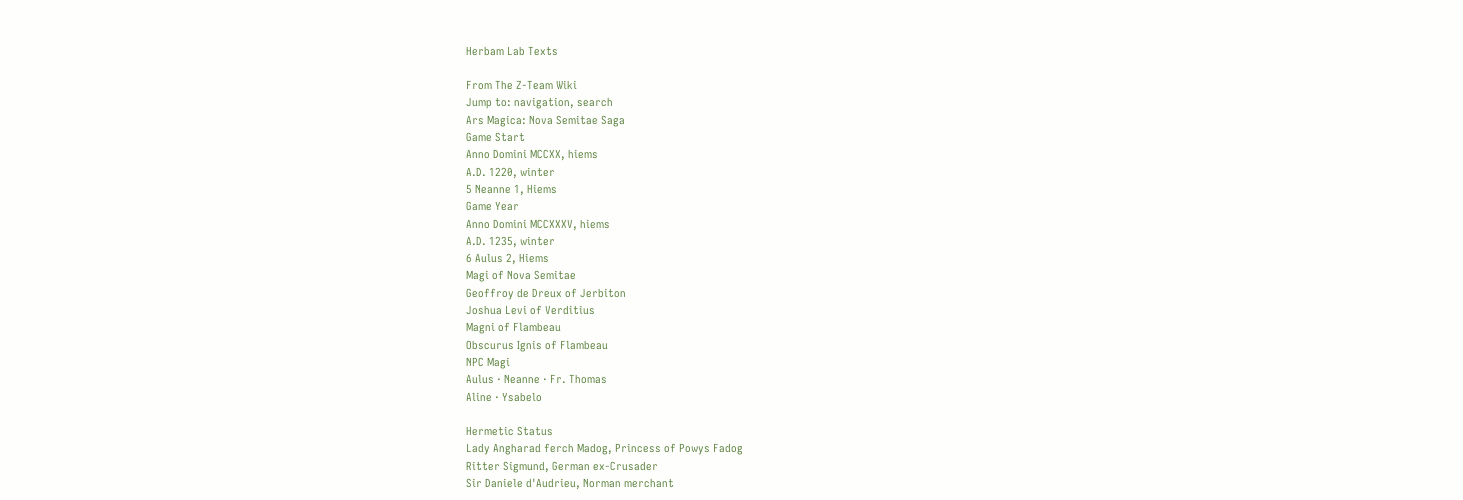Herbam Lab Texts

From The Z-Team Wiki
Jump to: navigation, search
Ars Magica: Nova Semitae Saga
Game Start
Anno Domini MCCXX, hiems
A.D. 1220, winter
5 Neanne 1, Hiems
Game Year
Anno Domini MCCXXXV, hiems
A.D. 1235, winter
6 Aulus 2, Hiems
Magi of Nova Semitae
Geoffroy de Dreux of Jerbiton
Joshua Levi of Verditius
Magni of Flambeau
Obscurus Ignis of Flambeau
NPC Magi
Aulus · Neanne · Fr. Thomas
Aline · Ysabelo

Hermetic Status
Lady Angharad ferch Madog, Princess of Powys Fadog
Ritter Sigmund, German ex-Crusader
Sir Daniele d'Audrieu, Norman merchant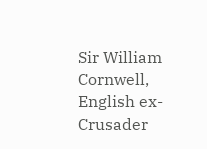Sir William Cornwell, English ex-Crusader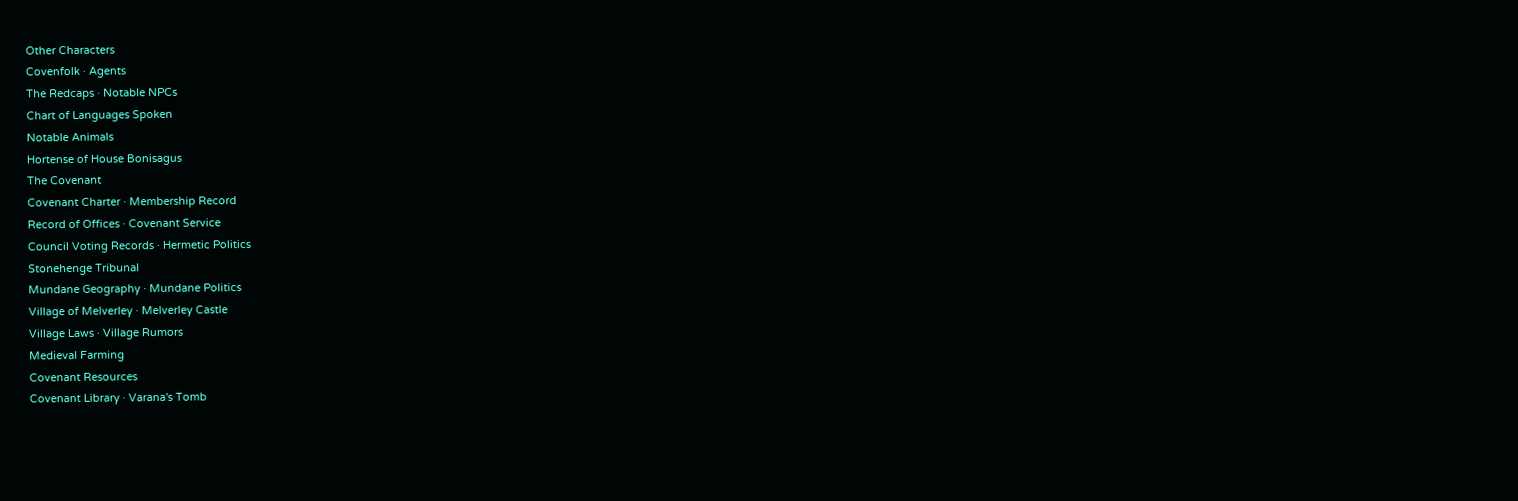Other Characters
Covenfolk · Agents
The Redcaps · Notable NPCs
Chart of Languages Spoken
Notable Animals
Hortense of House Bonisagus
The Covenant
Covenant Charter · Membership Record
Record of Offices · Covenant Service
Council Voting Records · Hermetic Politics
Stonehenge Tribunal
Mundane Geography · Mundane Politics
Village of Melverley · Melverley Castle
Village Laws · Village Rumors
Medieval Farming
Covenant Resources
Covenant Library · Varana's Tomb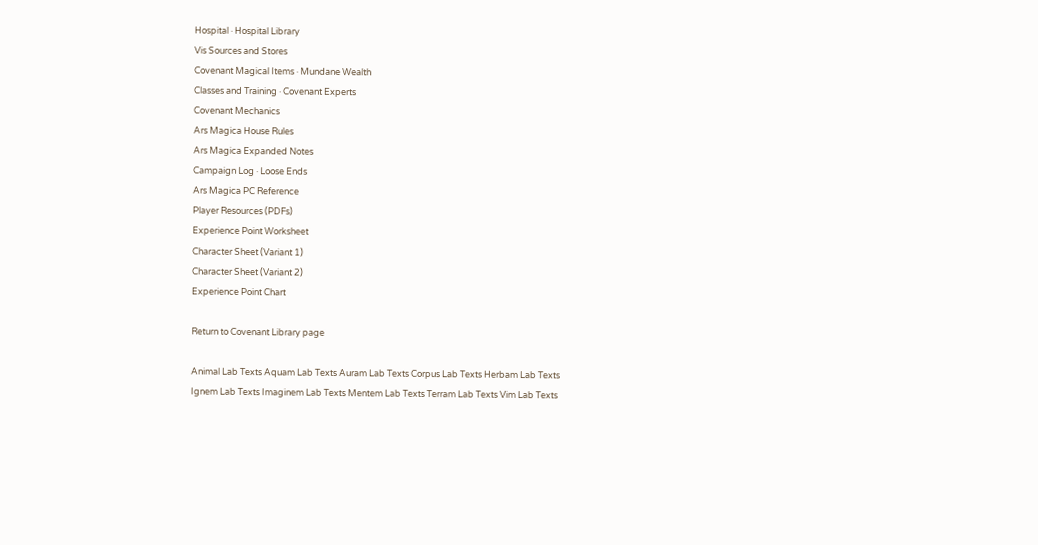Hospital · Hospital Library
Vis Sources and Stores
Covenant Magical Items · Mundane Wealth
Classes and Training · Covenant Experts
Covenant Mechanics
Ars Magica House Rules
Ars Magica Expanded Notes
Campaign Log · Loose Ends
Ars Magica PC Reference
Player Resources (PDFs)
Experience Point Worksheet
Character Sheet (Variant 1)
Character Sheet (Variant 2)
Experience Point Chart

Return to Covenant Library page

Animal Lab Texts Aquam Lab Texts Auram Lab Texts Corpus Lab Texts Herbam Lab Texts
Ignem Lab Texts Imaginem Lab Texts Mentem Lab Texts Terram Lab Texts Vim Lab Texts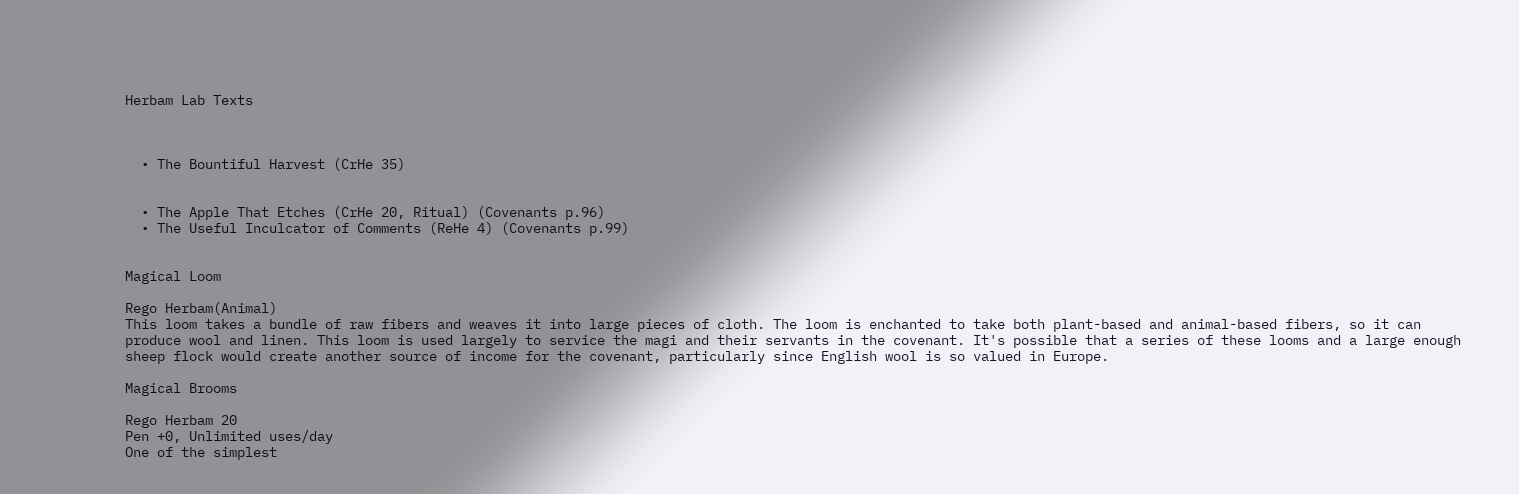Herbam Lab Texts



  • The Bountiful Harvest (CrHe 35)


  • The Apple That Etches (CrHe 20, Ritual) (Covenants p.96)
  • The Useful Inculcator of Comments (ReHe 4) (Covenants p.99)


Magical Loom

Rego Herbam(Animal)
This loom takes a bundle of raw fibers and weaves it into large pieces of cloth. The loom is enchanted to take both plant-based and animal-based fibers, so it can produce wool and linen. This loom is used largely to service the magi and their servants in the covenant. It's possible that a series of these looms and a large enough sheep flock would create another source of income for the covenant, particularly since English wool is so valued in Europe.

Magical Brooms

Rego Herbam 20
Pen +0, Unlimited uses/day
One of the simplest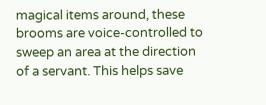magical items around, these brooms are voice-controlled to sweep an area at the direction of a servant. This helps save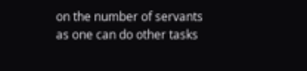on the number of servants as one can do other tasks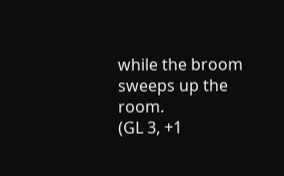while the broom sweeps up the room.
(GL 3, +1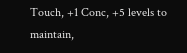Touch, +1 Conc, +5 levels to maintain,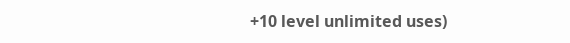+10 level unlimited uses)